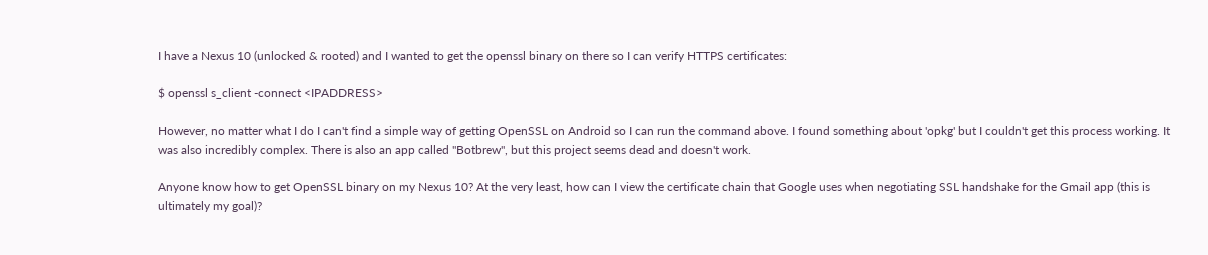I have a Nexus 10 (unlocked & rooted) and I wanted to get the openssl binary on there so I can verify HTTPS certificates:

$ openssl s_client -connect <IPADDRESS>

However, no matter what I do I can't find a simple way of getting OpenSSL on Android so I can run the command above. I found something about 'opkg' but I couldn't get this process working. It was also incredibly complex. There is also an app called "Botbrew", but this project seems dead and doesn't work.

Anyone know how to get OpenSSL binary on my Nexus 10? At the very least, how can I view the certificate chain that Google uses when negotiating SSL handshake for the Gmail app (this is ultimately my goal)?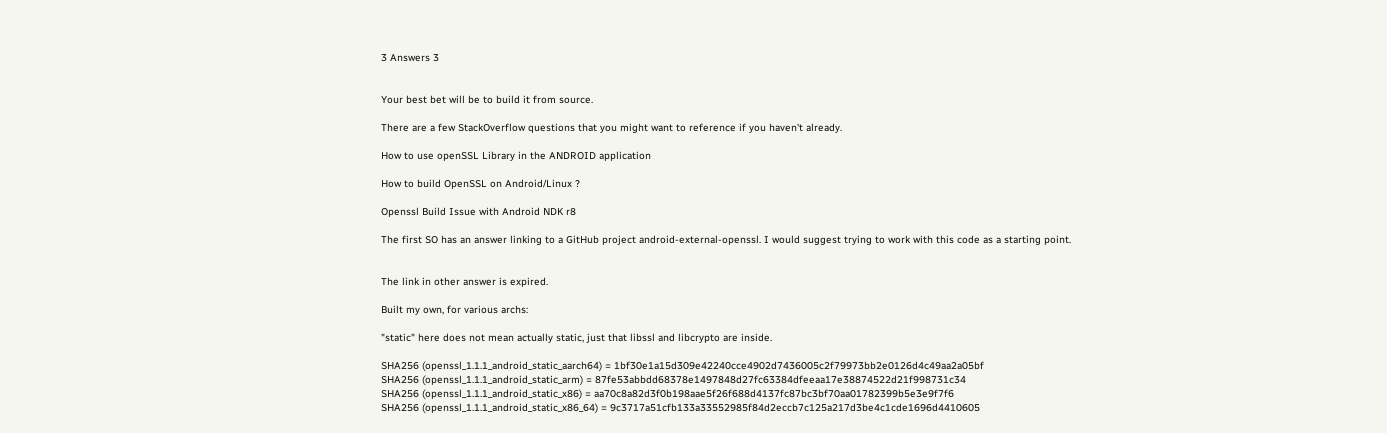3 Answers 3


Your best bet will be to build it from source.

There are a few StackOverflow questions that you might want to reference if you haven't already.

How to use openSSL Library in the ANDROID application

How to build OpenSSL on Android/Linux ?

Openssl Build Issue with Android NDK r8

The first SO has an answer linking to a GitHub project android-external-openssl. I would suggest trying to work with this code as a starting point.


The link in other answer is expired.

Built my own, for various archs:

"static" here does not mean actually static, just that libssl and libcrypto are inside.

SHA256 (openssl_1.1.1_android_static_aarch64) = 1bf30e1a15d309e42240cce4902d7436005c2f79973bb2e0126d4c49aa2a05bf
SHA256 (openssl_1.1.1_android_static_arm) = 87fe53abbdd68378e1497848d27fc63384dfeeaa17e38874522d21f998731c34
SHA256 (openssl_1.1.1_android_static_x86) = aa70c8a82d3f0b198aae5f26f688d4137fc87bc3bf70aa01782399b5e3e9f7f6
SHA256 (openssl_1.1.1_android_static_x86_64) = 9c3717a51cfb133a33552985f84d2eccb7c125a217d3be4c1cde1696d4410605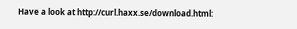Have a look at http://curl.haxx.se/download.html: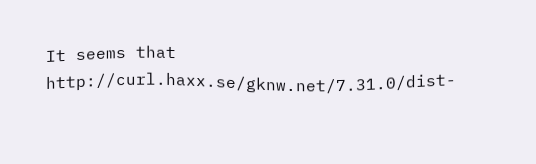It seems that http://curl.haxx.se/gknw.net/7.31.0/dist-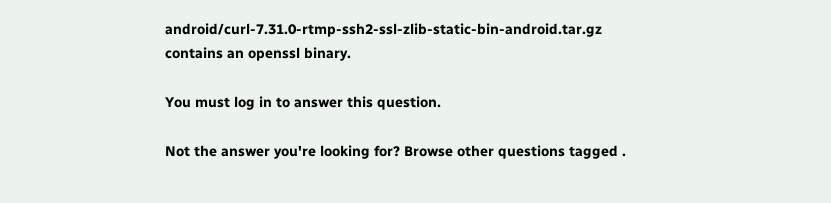android/curl-7.31.0-rtmp-ssh2-ssl-zlib-static-bin-android.tar.gz contains an openssl binary.

You must log in to answer this question.

Not the answer you're looking for? Browse other questions tagged .